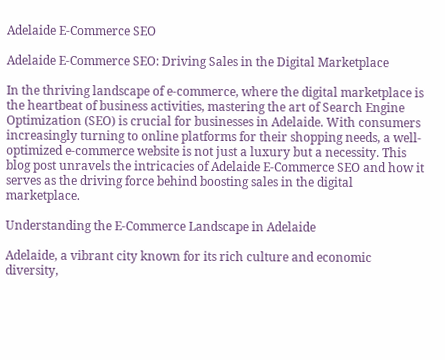Adelaide E-Commerce SEO

Adelaide E-Commerce SEO: Driving Sales in the Digital Marketplace

In the thriving landscape of e-commerce, where the digital marketplace is the heartbeat of business activities, mastering the art of Search Engine Optimization (SEO) is crucial for businesses in Adelaide. With consumers increasingly turning to online platforms for their shopping needs, a well-optimized e-commerce website is not just a luxury but a necessity. This blog post unravels the intricacies of Adelaide E-Commerce SEO and how it serves as the driving force behind boosting sales in the digital marketplace.

Understanding the E-Commerce Landscape in Adelaide

Adelaide, a vibrant city known for its rich culture and economic diversity,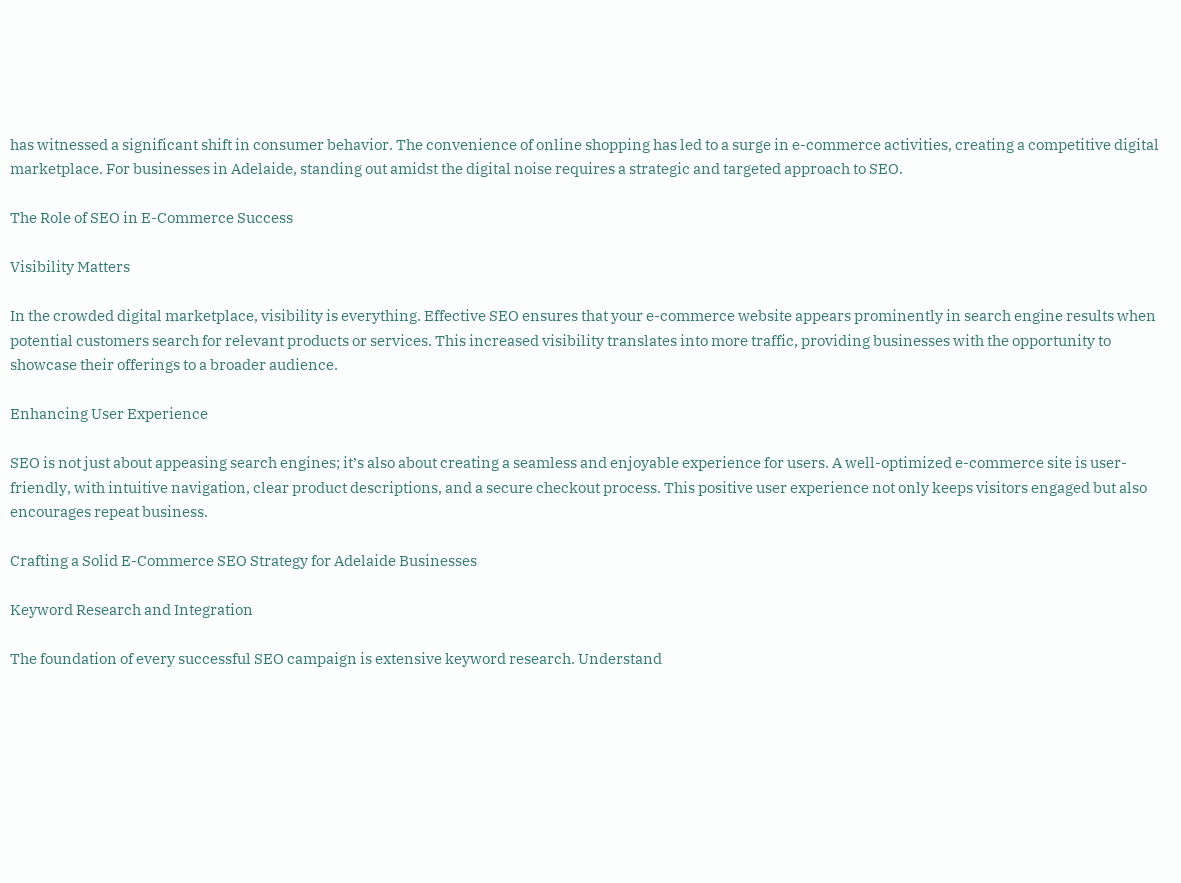has witnessed a significant shift in consumer behavior. The convenience of online shopping has led to a surge in e-commerce activities, creating a competitive digital marketplace. For businesses in Adelaide, standing out amidst the digital noise requires a strategic and targeted approach to SEO.

The Role of SEO in E-Commerce Success

Visibility Matters

In the crowded digital marketplace, visibility is everything. Effective SEO ensures that your e-commerce website appears prominently in search engine results when potential customers search for relevant products or services. This increased visibility translates into more traffic, providing businesses with the opportunity to showcase their offerings to a broader audience.

Enhancing User Experience

SEO is not just about appeasing search engines; it’s also about creating a seamless and enjoyable experience for users. A well-optimized e-commerce site is user-friendly, with intuitive navigation, clear product descriptions, and a secure checkout process. This positive user experience not only keeps visitors engaged but also encourages repeat business.

Crafting a Solid E-Commerce SEO Strategy for Adelaide Businesses

Keyword Research and Integration

The foundation of every successful SEO campaign is extensive keyword research. Understand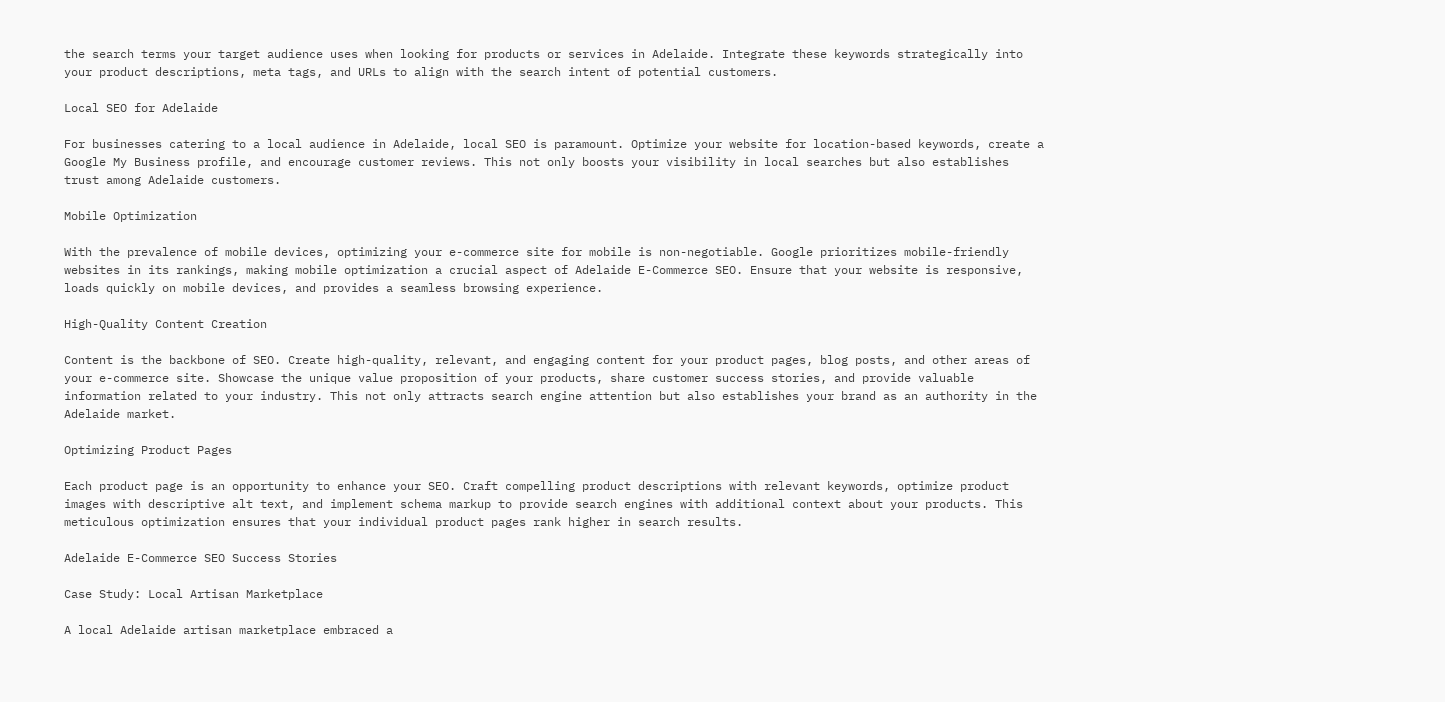the search terms your target audience uses when looking for products or services in Adelaide. Integrate these keywords strategically into your product descriptions, meta tags, and URLs to align with the search intent of potential customers.

Local SEO for Adelaide

For businesses catering to a local audience in Adelaide, local SEO is paramount. Optimize your website for location-based keywords, create a Google My Business profile, and encourage customer reviews. This not only boosts your visibility in local searches but also establishes trust among Adelaide customers.

Mobile Optimization

With the prevalence of mobile devices, optimizing your e-commerce site for mobile is non-negotiable. Google prioritizes mobile-friendly websites in its rankings, making mobile optimization a crucial aspect of Adelaide E-Commerce SEO. Ensure that your website is responsive, loads quickly on mobile devices, and provides a seamless browsing experience.

High-Quality Content Creation

Content is the backbone of SEO. Create high-quality, relevant, and engaging content for your product pages, blog posts, and other areas of your e-commerce site. Showcase the unique value proposition of your products, share customer success stories, and provide valuable information related to your industry. This not only attracts search engine attention but also establishes your brand as an authority in the Adelaide market.

Optimizing Product Pages

Each product page is an opportunity to enhance your SEO. Craft compelling product descriptions with relevant keywords, optimize product images with descriptive alt text, and implement schema markup to provide search engines with additional context about your products. This meticulous optimization ensures that your individual product pages rank higher in search results.

Adelaide E-Commerce SEO Success Stories

Case Study: Local Artisan Marketplace

A local Adelaide artisan marketplace embraced a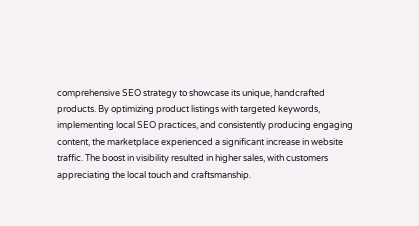comprehensive SEO strategy to showcase its unique, handcrafted products. By optimizing product listings with targeted keywords, implementing local SEO practices, and consistently producing engaging content, the marketplace experienced a significant increase in website traffic. The boost in visibility resulted in higher sales, with customers appreciating the local touch and craftsmanship.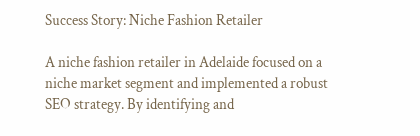Success Story: Niche Fashion Retailer

A niche fashion retailer in Adelaide focused on a niche market segment and implemented a robust SEO strategy. By identifying and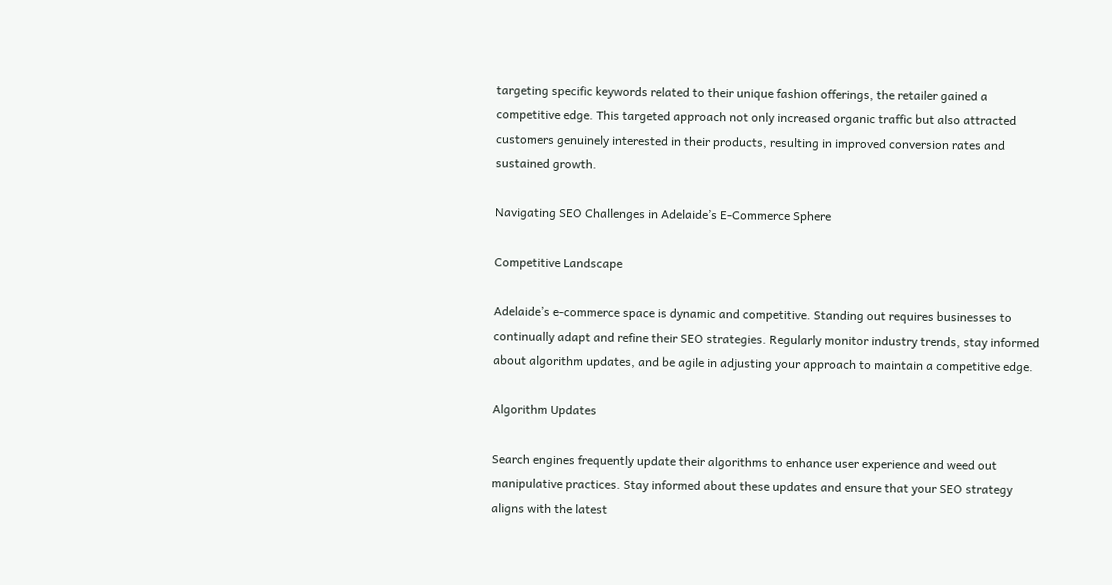targeting specific keywords related to their unique fashion offerings, the retailer gained a competitive edge. This targeted approach not only increased organic traffic but also attracted customers genuinely interested in their products, resulting in improved conversion rates and sustained growth.

Navigating SEO Challenges in Adelaide’s E-Commerce Sphere

Competitive Landscape

Adelaide’s e-commerce space is dynamic and competitive. Standing out requires businesses to continually adapt and refine their SEO strategies. Regularly monitor industry trends, stay informed about algorithm updates, and be agile in adjusting your approach to maintain a competitive edge.

Algorithm Updates

Search engines frequently update their algorithms to enhance user experience and weed out manipulative practices. Stay informed about these updates and ensure that your SEO strategy aligns with the latest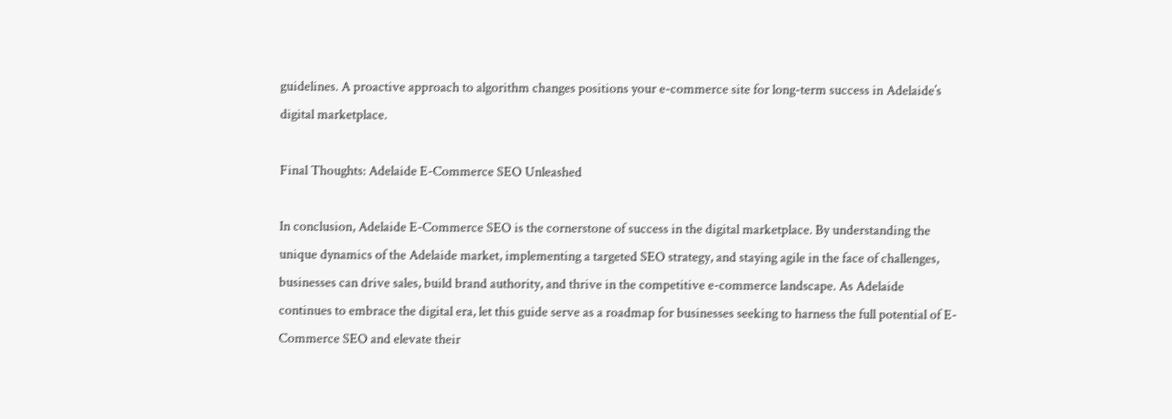guidelines. A proactive approach to algorithm changes positions your e-commerce site for long-term success in Adelaide’s digital marketplace.

Final Thoughts: Adelaide E-Commerce SEO Unleashed

In conclusion, Adelaide E-Commerce SEO is the cornerstone of success in the digital marketplace. By understanding the unique dynamics of the Adelaide market, implementing a targeted SEO strategy, and staying agile in the face of challenges, businesses can drive sales, build brand authority, and thrive in the competitive e-commerce landscape. As Adelaide continues to embrace the digital era, let this guide serve as a roadmap for businesses seeking to harness the full potential of E-Commerce SEO and elevate their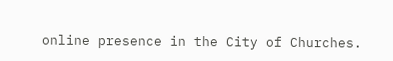online presence in the City of Churches.